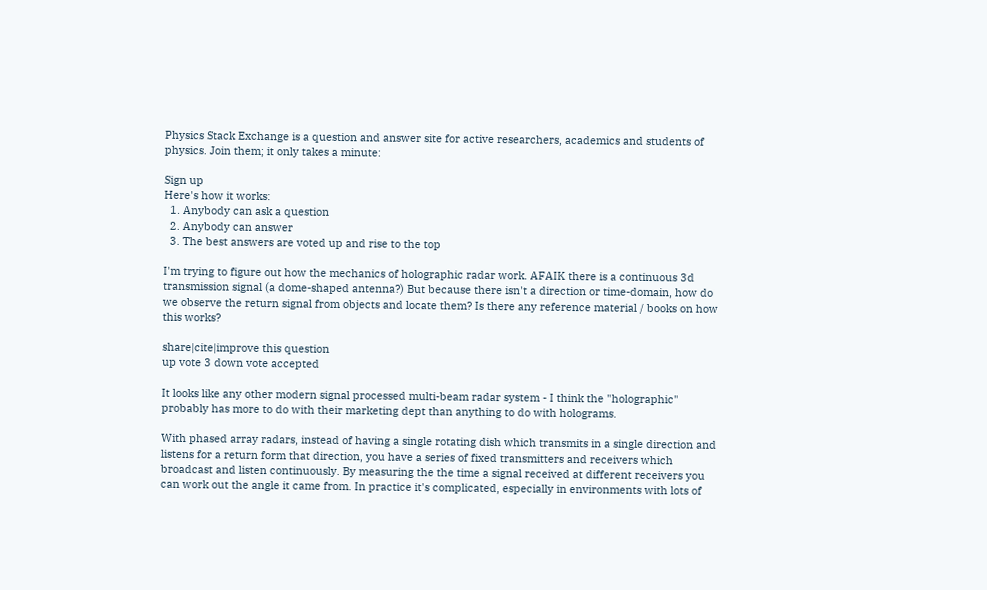Physics Stack Exchange is a question and answer site for active researchers, academics and students of physics. Join them; it only takes a minute:

Sign up
Here's how it works:
  1. Anybody can ask a question
  2. Anybody can answer
  3. The best answers are voted up and rise to the top

I'm trying to figure out how the mechanics of holographic radar work. AFAIK there is a continuous 3d transmission signal (a dome-shaped antenna?) But because there isn't a direction or time-domain, how do we observe the return signal from objects and locate them? Is there any reference material / books on how this works?

share|cite|improve this question
up vote 3 down vote accepted

It looks like any other modern signal processed multi-beam radar system - I think the "holographic" probably has more to do with their marketing dept than anything to do with holograms.

With phased array radars, instead of having a single rotating dish which transmits in a single direction and listens for a return form that direction, you have a series of fixed transmitters and receivers which broadcast and listen continuously. By measuring the the time a signal received at different receivers you can work out the angle it came from. In practice it's complicated, especially in environments with lots of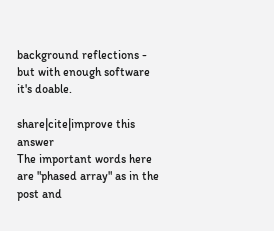background reflections - but with enough software it's doable.

share|cite|improve this answer
The important words here are "phased array" as in the post and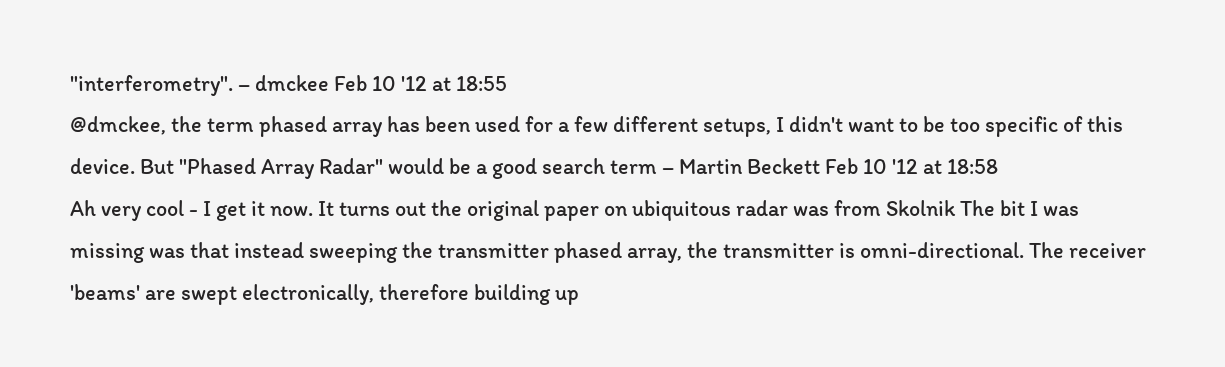"interferometry". – dmckee Feb 10 '12 at 18:55
@dmckee, the term phased array has been used for a few different setups, I didn't want to be too specific of this device. But "Phased Array Radar" would be a good search term – Martin Beckett Feb 10 '12 at 18:58
Ah very cool - I get it now. It turns out the original paper on ubiquitous radar was from Skolnik The bit I was missing was that instead sweeping the transmitter phased array, the transmitter is omni-directional. The receiver 'beams' are swept electronically, therefore building up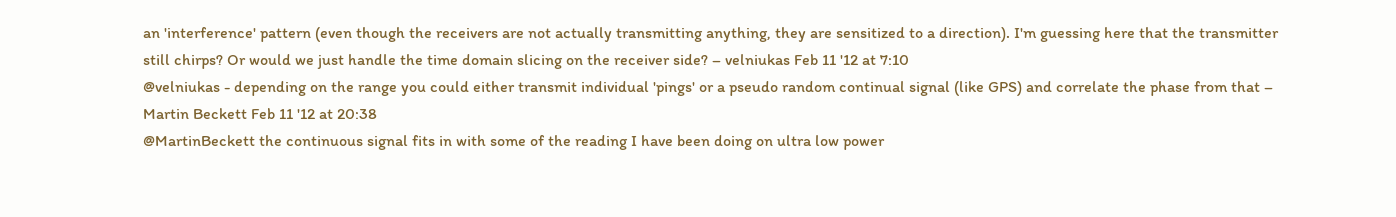an 'interference' pattern (even though the receivers are not actually transmitting anything, they are sensitized to a direction). I'm guessing here that the transmitter still chirps? Or would we just handle the time domain slicing on the receiver side? – velniukas Feb 11 '12 at 7:10
@velniukas - depending on the range you could either transmit individual 'pings' or a pseudo random continual signal (like GPS) and correlate the phase from that – Martin Beckett Feb 11 '12 at 20:38
@MartinBeckett the continuous signal fits in with some of the reading I have been doing on ultra low power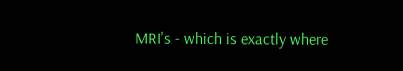MRI's - which is exactly where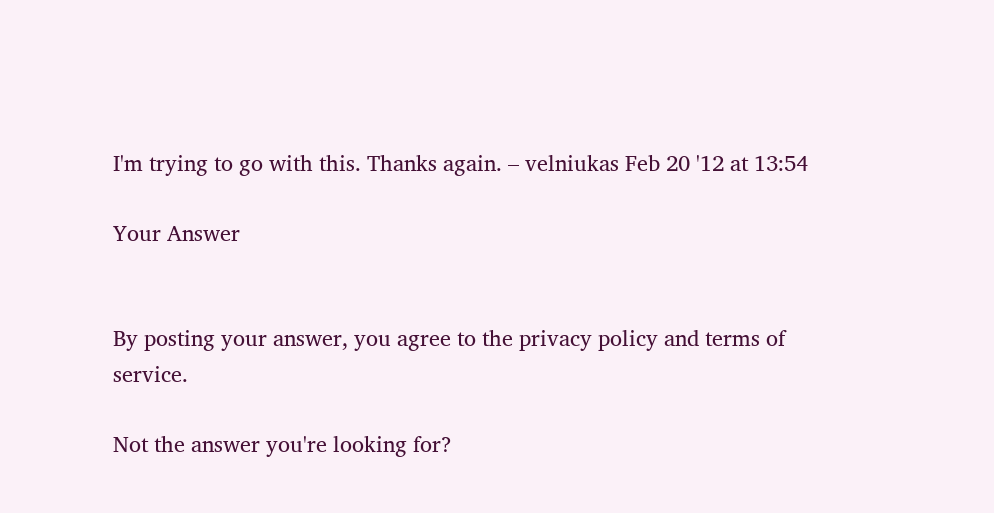I'm trying to go with this. Thanks again. – velniukas Feb 20 '12 at 13:54

Your Answer


By posting your answer, you agree to the privacy policy and terms of service.

Not the answer you're looking for?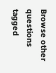Browse other questions tagged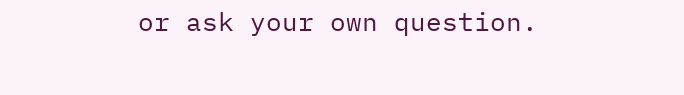or ask your own question.